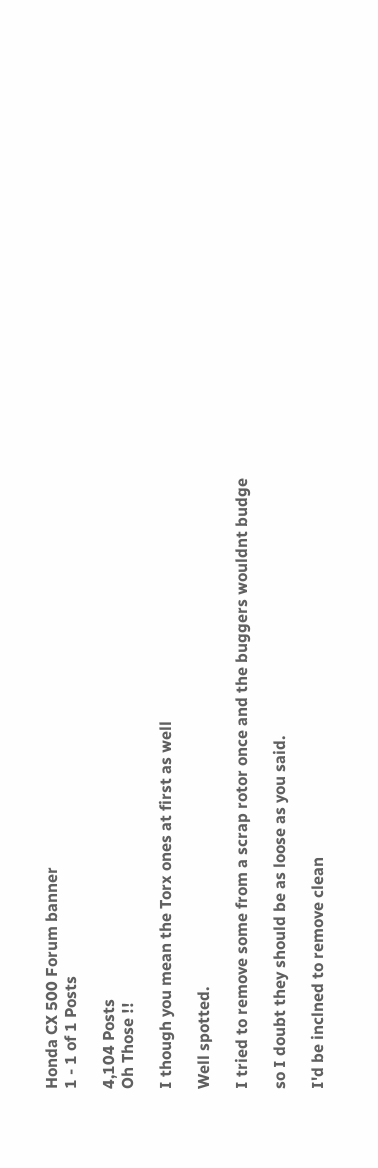Honda CX 500 Forum banner
1 - 1 of 1 Posts

4,104 Posts
Oh Those !!

I though you mean the Torx ones at first as well

Well spotted.

I tried to remove some from a scrap rotor once and the buggers wouldnt budge

so I doubt they should be as loose as you said.

I'd be inclned to remove clean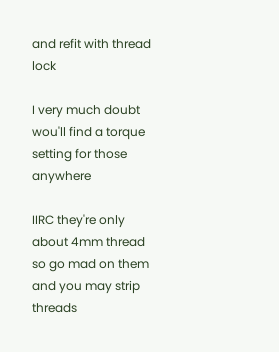and refit with thread lock

I very much doubt wou'll find a torque setting for those anywhere

IIRC they're only about 4mm thread so go mad on them and you may strip threads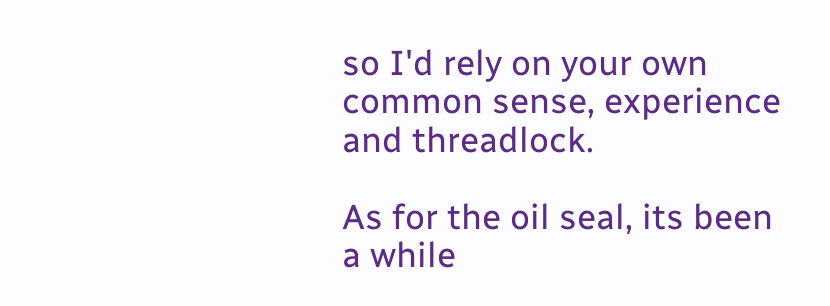so I'd rely on your own common sense, experience and threadlock.

As for the oil seal, its been a while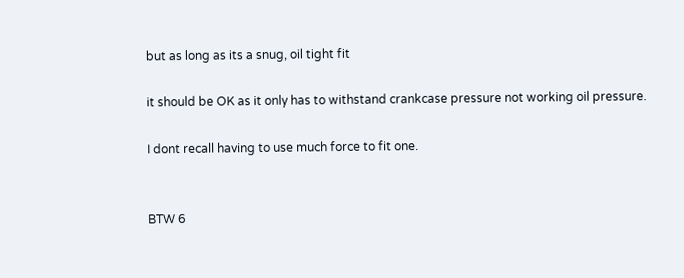but as long as its a snug, oil tight fit

it should be OK as it only has to withstand crankcase pressure not working oil pressure.

I dont recall having to use much force to fit one.


BTW 6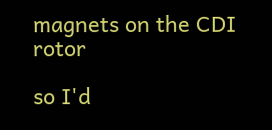magnets on the CDI rotor

so I'd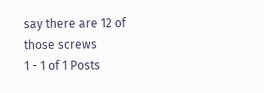say there are 12 of those screws
1 - 1 of 1 Posts